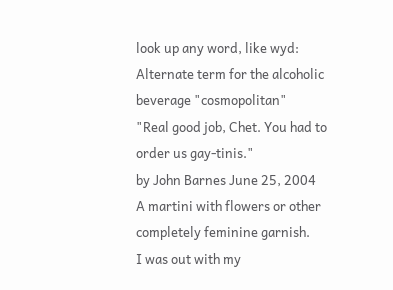look up any word, like wyd:
Alternate term for the alcoholic beverage "cosmopolitan"
"Real good job, Chet. You had to order us gay-tinis."
by John Barnes June 25, 2004
A martini with flowers or other completely feminine garnish.
I was out with my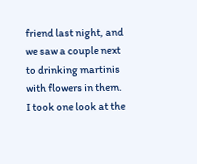friend last night, and we saw a couple next to drinking martinis with flowers in them. I took one look at the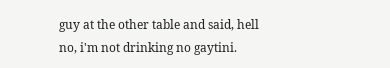guy at the other table and said, hell no, i'm not drinking no gaytini.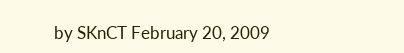by SKnCT February 20, 2009